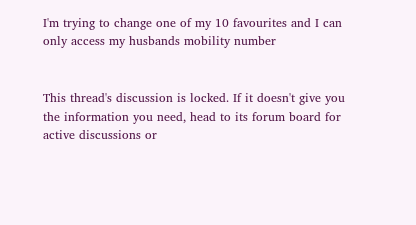I'm trying to change one of my 10 favourites and I can only access my husbands mobility number


This thread's discussion is locked. If it doesn't give you the information you need, head to its forum board for active discussions or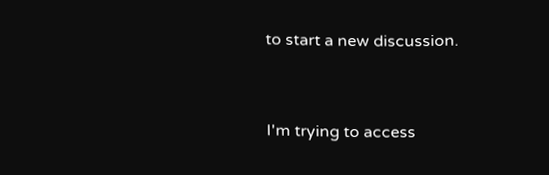to start a new discussion.


I'm trying to access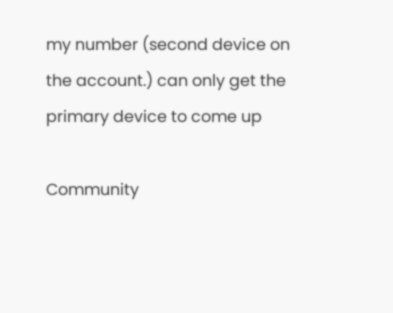my number (second device on the account.) can only get the primary device to come up

Community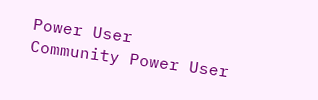Power User
Community Power User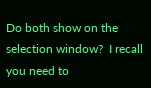Do both show on the selection window?  I recall you need to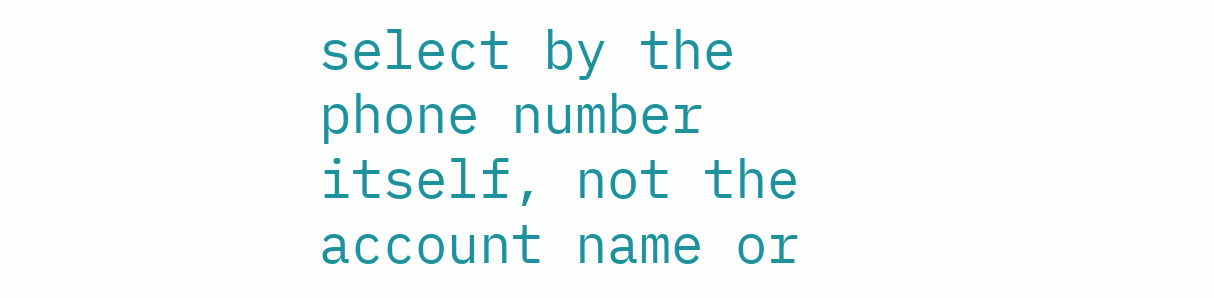select by the phone number itself, not the account name or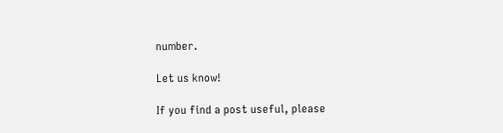number.

Let us know!

If you find a post useful, please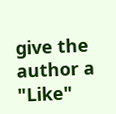give the author a "Like"